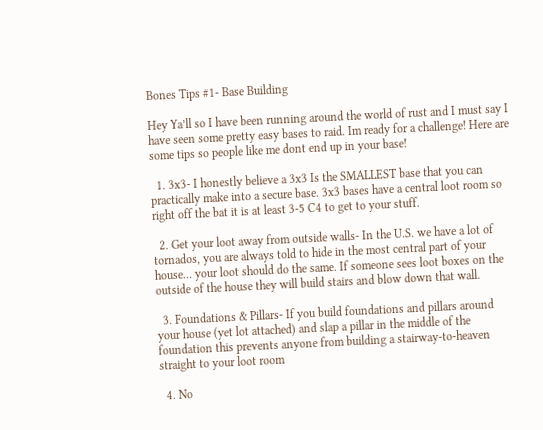Bones Tips #1- Base Building

Hey Ya’ll so I have been running around the world of rust and I must say I have seen some pretty easy bases to raid. Im ready for a challenge! Here are some tips so people like me dont end up in your base!

  1. 3x3- I honestly believe a 3x3 Is the SMALLEST base that you can practically make into a secure base. 3x3 bases have a central loot room so right off the bat it is at least 3-5 C4 to get to your stuff.

  2. Get your loot away from outside walls- In the U.S. we have a lot of tornados, you are always told to hide in the most central part of your house… your loot should do the same. If someone sees loot boxes on the outside of the house they will build stairs and blow down that wall.

  3. Foundations & Pillars- If you build foundations and pillars around your house (yet lot attached) and slap a pillar in the middle of the foundation this prevents anyone from building a stairway-to-heaven straight to your loot room

  4. No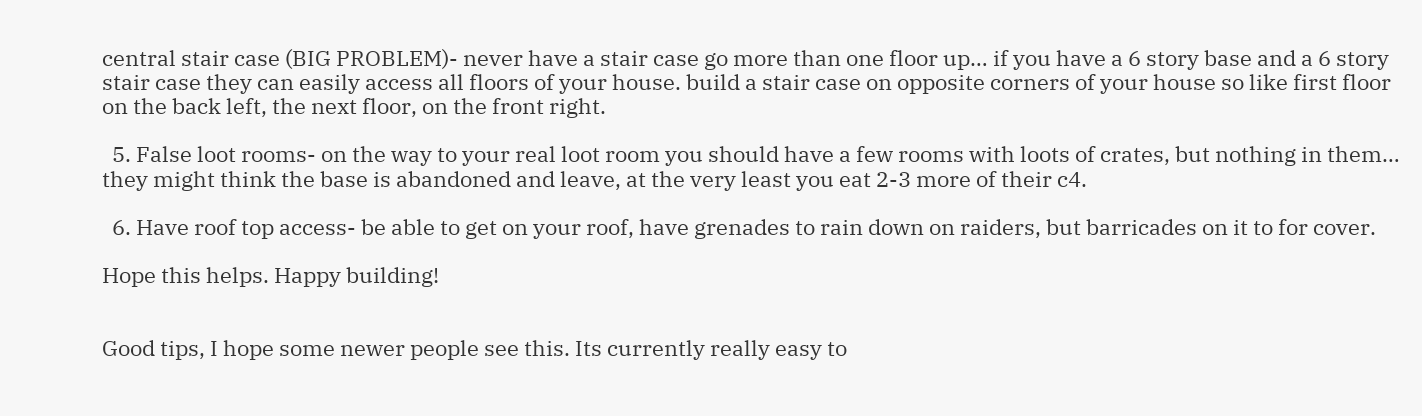central stair case (BIG PROBLEM)- never have a stair case go more than one floor up… if you have a 6 story base and a 6 story stair case they can easily access all floors of your house. build a stair case on opposite corners of your house so like first floor on the back left, the next floor, on the front right.

  5. False loot rooms- on the way to your real loot room you should have a few rooms with loots of crates, but nothing in them… they might think the base is abandoned and leave, at the very least you eat 2-3 more of their c4.

  6. Have roof top access- be able to get on your roof, have grenades to rain down on raiders, but barricades on it to for cover.

Hope this helps. Happy building!


Good tips, I hope some newer people see this. Its currently really easy to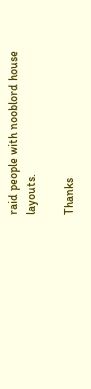raid people with nooblord house layouts.

Thanks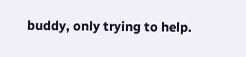buddy, only trying to help.